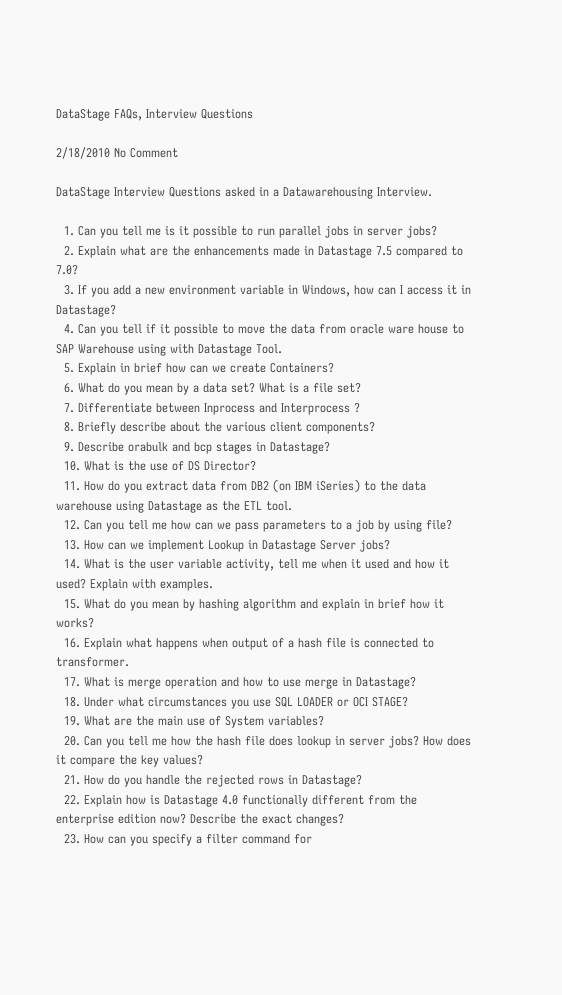DataStage FAQs, Interview Questions

2/18/2010 No Comment

DataStage Interview Questions asked in a Datawarehousing Interview.

  1. Can you tell me is it possible to run parallel jobs in server jobs?
  2. Explain what are the enhancements made in Datastage 7.5 compared to 7.0?
  3. If you add a new environment variable in Windows, how can I access it in Datastage?
  4. Can you tell if it possible to move the data from oracle ware house to SAP Warehouse using with Datastage Tool.
  5. Explain in brief how can we create Containers?
  6. What do you mean by a data set? What is a file set?
  7. Differentiate between Inprocess and Interprocess ?
  8. Briefly describe about the various client components?
  9. Describe orabulk and bcp stages in Datastage?
  10. What is the use of DS Director?
  11. How do you extract data from DB2 (on IBM iSeries) to the data warehouse using Datastage as the ETL tool.
  12. Can you tell me how can we pass parameters to a job by using file?
  13. How can we implement Lookup in Datastage Server jobs?
  14. What is the user variable activity, tell me when it used and how it used? Explain with examples.
  15. What do you mean by hashing algorithm and explain in brief how it works?
  16. Explain what happens when output of a hash file is connected to transformer.
  17. What is merge operation and how to use merge in Datastage?
  18. Under what circumstances you use SQL LOADER or OCI STAGE?
  19. What are the main use of System variables?
  20. Can you tell me how the hash file does lookup in server jobs? How does it compare the key values?
  21. How do you handle the rejected rows in Datastage?
  22. Explain how is Datastage 4.0 functionally different from the enterprise edition now? Describe the exact changes?
  23. How can you specify a filter command for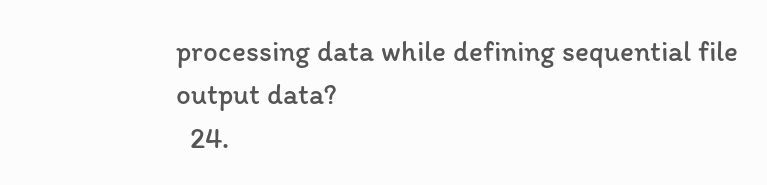processing data while defining sequential file output data?
  24.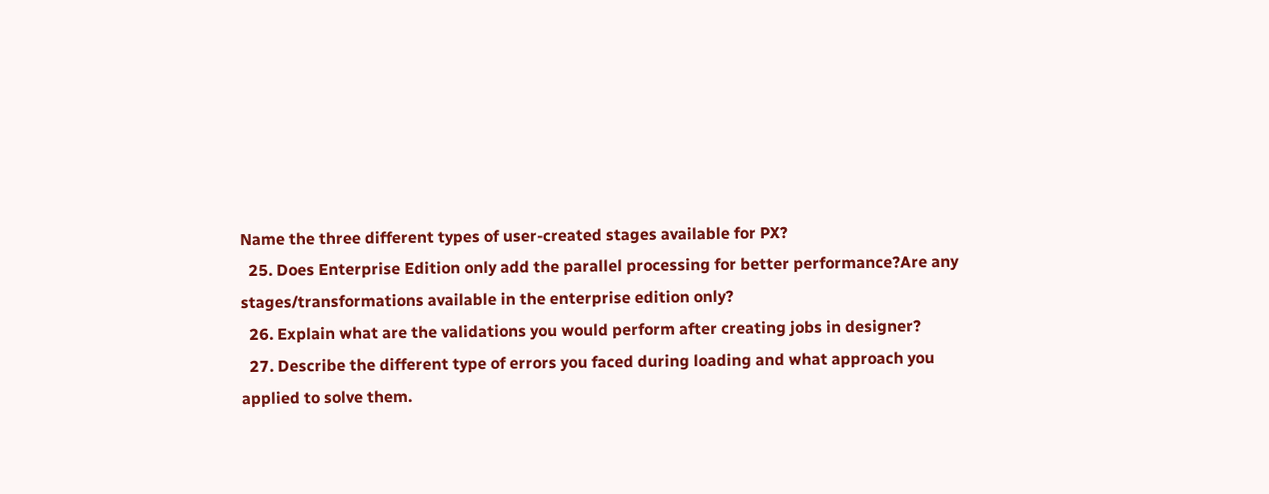Name the three different types of user-created stages available for PX?
  25. Does Enterprise Edition only add the parallel processing for better performance?Are any stages/transformations available in the enterprise edition only?
  26. Explain what are the validations you would perform after creating jobs in designer?
  27. Describe the different type of errors you faced during loading and what approach you applied to solve them.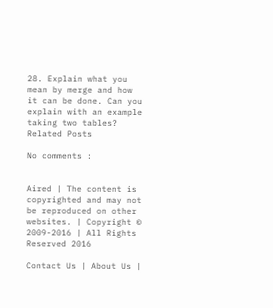28. Explain what you mean by merge and how it can be done. Can you explain with an example taking two tables?
Related Posts

No comments :


Aired | The content is copyrighted and may not be reproduced on other websites. | Copyright © 2009-2016 | All Rights Reserved 2016

Contact Us | About Us |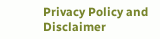Privacy Policy and Disclaimer